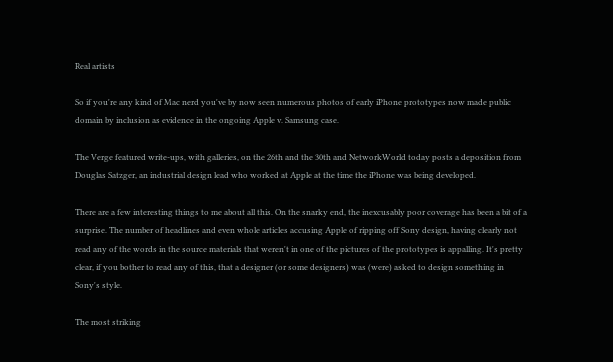Real artists

So if you're any kind of Mac nerd you've by now seen numerous photos of early iPhone prototypes now made public domain by inclusion as evidence in the ongoing Apple v. Samsung case.

The Verge featured write-ups, with galleries, on the 26th and the 30th and NetworkWorld today posts a deposition from Douglas Satzger, an industrial design lead who worked at Apple at the time the iPhone was being developed.

There are a few interesting things to me about all this. On the snarky end, the inexcusably poor coverage has been a bit of a surprise. The number of headlines and even whole articles accusing Apple of ripping off Sony design, having clearly not read any of the words in the source materials that weren't in one of the pictures of the prototypes is appalling. It's pretty clear, if you bother to read any of this, that a designer (or some designers) was (were) asked to design something in Sony's style.

The most striking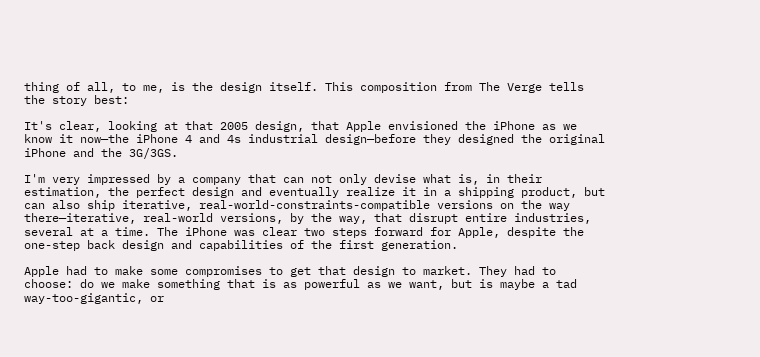thing of all, to me, is the design itself. This composition from The Verge tells the story best:

It's clear, looking at that 2005 design, that Apple envisioned the iPhone as we know it now—the iPhone 4 and 4s industrial design—before they designed the original iPhone and the 3G/3GS.

I'm very impressed by a company that can not only devise what is, in their estimation, the perfect design and eventually realize it in a shipping product, but can also ship iterative, real-world-constraints-compatible versions on the way there—iterative, real-world versions, by the way, that disrupt entire industries, several at a time. The iPhone was clear two steps forward for Apple, despite the one-step back design and capabilities of the first generation.

Apple had to make some compromises to get that design to market. They had to choose: do we make something that is as powerful as we want, but is maybe a tad way-too-gigantic, or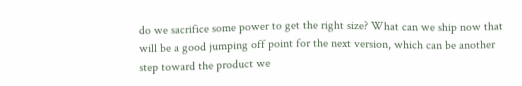do we sacrifice some power to get the right size? What can we ship now that will be a good jumping off point for the next version, which can be another step toward the product we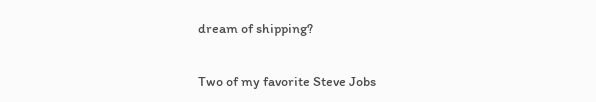dream of shipping?

Two of my favorite Steve Jobs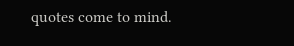quotes come to mind.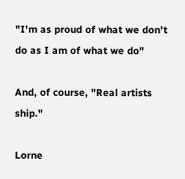"I'm as proud of what we don't do as I am of what we do"

And, of course, "Real artists ship."

Lorne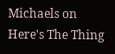Michaels on Here's The Thing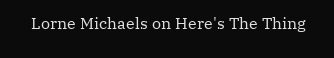Lorne Michaels on Here's The Thing